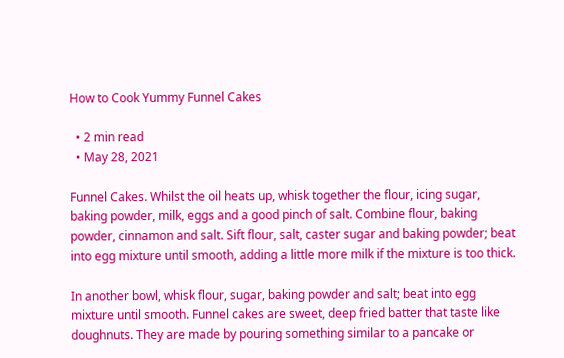How to Cook Yummy Funnel Cakes

  • 2 min read
  • May 28, 2021

Funnel Cakes. Whilst the oil heats up, whisk together the flour, icing sugar, baking powder, milk, eggs and a good pinch of salt. Combine flour, baking powder, cinnamon and salt. Sift flour, salt, caster sugar and baking powder; beat into egg mixture until smooth, adding a little more milk if the mixture is too thick.

In another bowl, whisk flour, sugar, baking powder and salt; beat into egg mixture until smooth. Funnel cakes are sweet, deep fried batter that taste like doughnuts. They are made by pouring something similar to a pancake or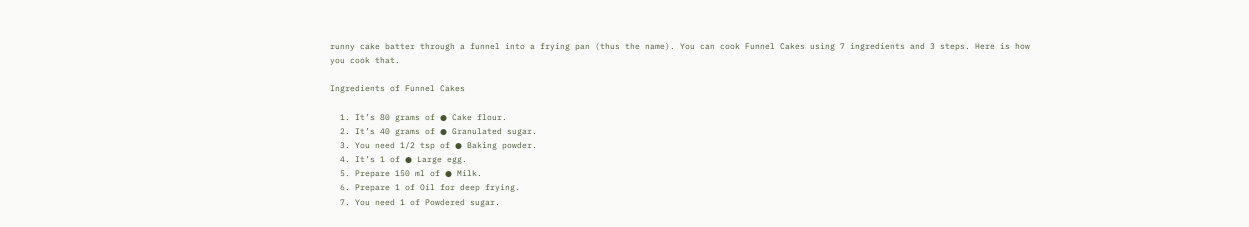runny cake batter through a funnel into a frying pan (thus the name). You can cook Funnel Cakes using 7 ingredients and 3 steps. Here is how you cook that.

Ingredients of Funnel Cakes

  1. It’s 80 grams of ● Cake flour.
  2. It’s 40 grams of ● Granulated sugar.
  3. You need 1/2 tsp of ● Baking powder.
  4. It’s 1 of ● Large egg.
  5. Prepare 150 ml of ● Milk.
  6. Prepare 1 of Oil for deep frying.
  7. You need 1 of Powdered sugar.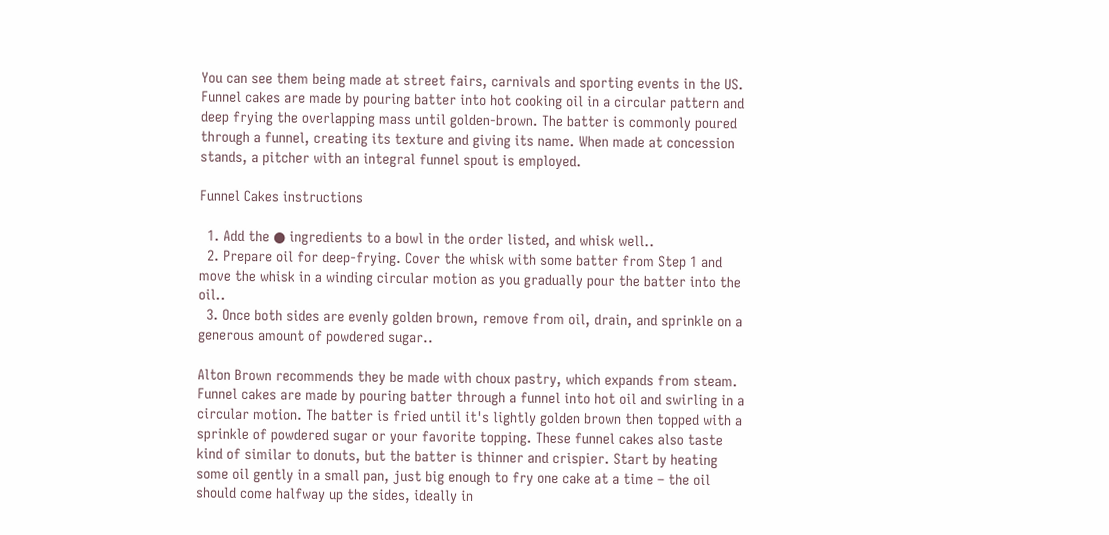You can see them being made at street fairs, carnivals and sporting events in the US. Funnel cakes are made by pouring batter into hot cooking oil in a circular pattern and deep frying the overlapping mass until golden-brown. The batter is commonly poured through a funnel, creating its texture and giving its name. When made at concession stands, a pitcher with an integral funnel spout is employed.

Funnel Cakes instructions

  1. Add the ● ingredients to a bowl in the order listed, and whisk well..
  2. Prepare oil for deep-frying. Cover the whisk with some batter from Step 1 and move the whisk in a winding circular motion as you gradually pour the batter into the oil..
  3. Once both sides are evenly golden brown, remove from oil, drain, and sprinkle on a generous amount of powdered sugar..

Alton Brown recommends they be made with choux pastry, which expands from steam. Funnel cakes are made by pouring batter through a funnel into hot oil and swirling in a circular motion. The batter is fried until it's lightly golden brown then topped with a sprinkle of powdered sugar or your favorite topping. These funnel cakes also taste kind of similar to donuts, but the batter is thinner and crispier. Start by heating some oil gently in a small pan, just big enough to fry one cake at a time – the oil should come halfway up the sides, ideally in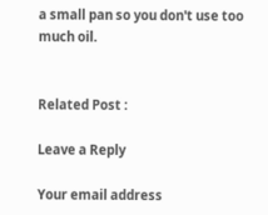a small pan so you don't use too much oil.


Related Post :

Leave a Reply

Your email address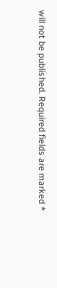will not be published. Required fields are marked *